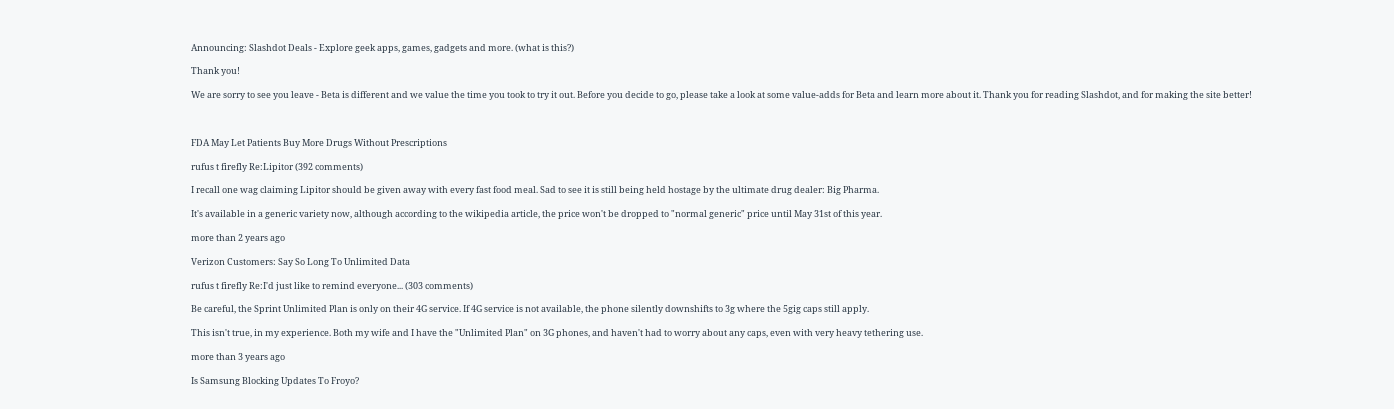Announcing: Slashdot Deals - Explore geek apps, games, gadgets and more. (what is this?)

Thank you!

We are sorry to see you leave - Beta is different and we value the time you took to try it out. Before you decide to go, please take a look at some value-adds for Beta and learn more about it. Thank you for reading Slashdot, and for making the site better!



FDA May Let Patients Buy More Drugs Without Prescriptions

rufus t firefly Re:Lipitor (392 comments)

I recall one wag claiming Lipitor should be given away with every fast food meal. Sad to see it is still being held hostage by the ultimate drug dealer: Big Pharma.

It's available in a generic variety now, although according to the wikipedia article, the price won't be dropped to "normal generic" price until May 31st of this year.

more than 2 years ago

Verizon Customers: Say So Long To Unlimited Data

rufus t firefly Re:I'd just like to remind everyone... (303 comments)

Be careful, the Sprint Unlimited Plan is only on their 4G service. If 4G service is not available, the phone silently downshifts to 3g where the 5gig caps still apply.

This isn't true, in my experience. Both my wife and I have the "Unlimited Plan" on 3G phones, and haven't had to worry about any caps, even with very heavy tethering use.

more than 3 years ago

Is Samsung Blocking Updates To Froyo?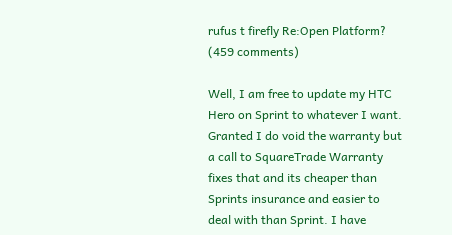rufus t firefly Re:Open Platform? (459 comments)

Well, I am free to update my HTC Hero on Sprint to whatever I want. Granted I do void the warranty but a call to SquareTrade Warranty fixes that and its cheaper than Sprints insurance and easier to deal with than Sprint. I have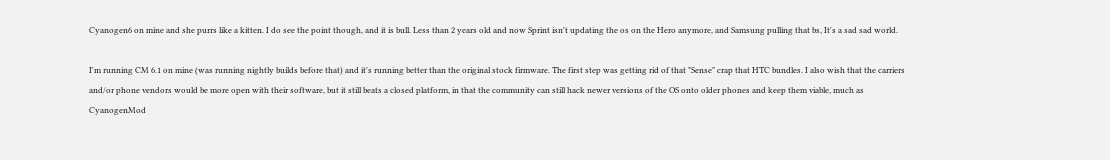Cyanogen6 on mine and she purrs like a kitten. I do see the point though, and it is bull. Less than 2 years old and now Sprint isn't updating the os on the Hero anymore, and Samsung pulling that bs, It's a sad sad world.

I'm running CM 6.1 on mine (was running nightly builds before that) and it's running better than the original stock firmware. The first step was getting rid of that "Sense" crap that HTC bundles. I also wish that the carriers and/or phone vendors would be more open with their software, but it still beats a closed platform, in that the community can still hack newer versions of the OS onto older phones and keep them viable, much as CyanogenMod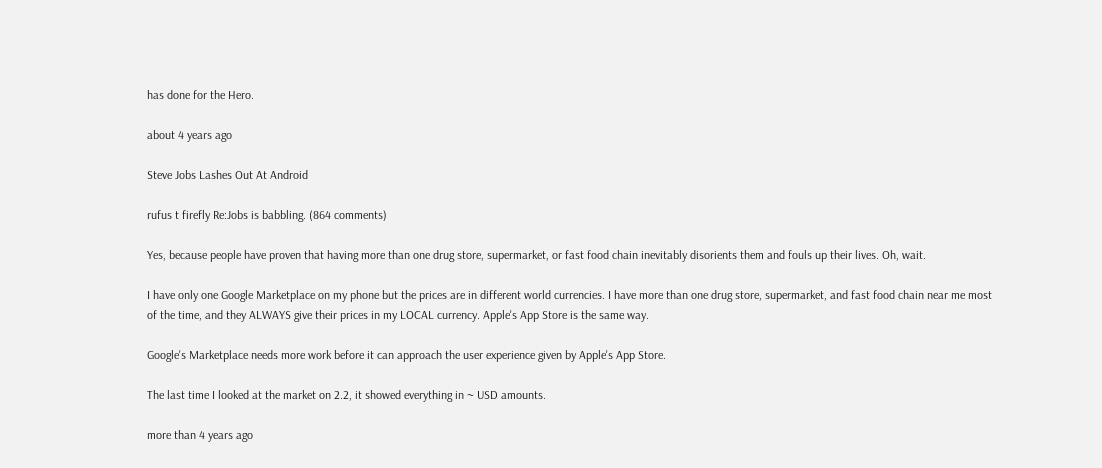has done for the Hero.

about 4 years ago

Steve Jobs Lashes Out At Android

rufus t firefly Re:Jobs is babbling. (864 comments)

Yes, because people have proven that having more than one drug store, supermarket, or fast food chain inevitably disorients them and fouls up their lives. Oh, wait.

I have only one Google Marketplace on my phone but the prices are in different world currencies. I have more than one drug store, supermarket, and fast food chain near me most of the time, and they ALWAYS give their prices in my LOCAL currency. Apple's App Store is the same way.

Google's Marketplace needs more work before it can approach the user experience given by Apple's App Store.

The last time I looked at the market on 2.2, it showed everything in ~ USD amounts.

more than 4 years ago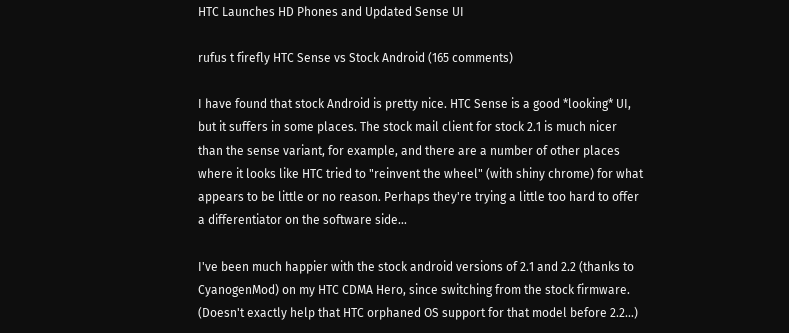HTC Launches HD Phones and Updated Sense UI

rufus t firefly HTC Sense vs Stock Android (165 comments)

I have found that stock Android is pretty nice. HTC Sense is a good *looking* UI, but it suffers in some places. The stock mail client for stock 2.1 is much nicer than the sense variant, for example, and there are a number of other places where it looks like HTC tried to "reinvent the wheel" (with shiny chrome) for what appears to be little or no reason. Perhaps they're trying a little too hard to offer a differentiator on the software side...

I've been much happier with the stock android versions of 2.1 and 2.2 (thanks to CyanogenMod) on my HTC CDMA Hero, since switching from the stock firmware. (Doesn't exactly help that HTC orphaned OS support for that model before 2.2...)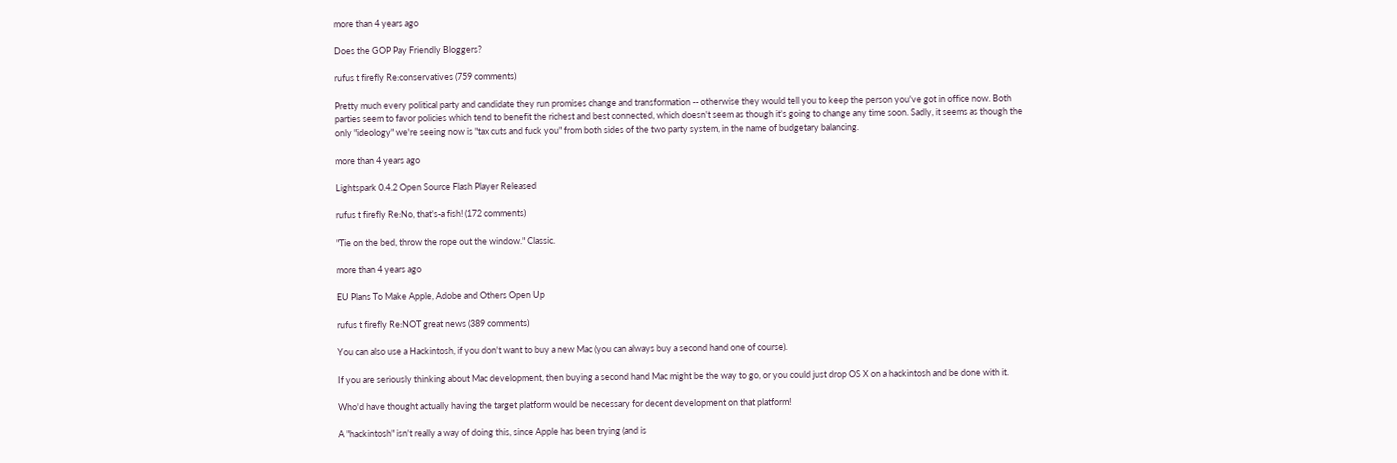more than 4 years ago

Does the GOP Pay Friendly Bloggers?

rufus t firefly Re:conservatives (759 comments)

Pretty much every political party and candidate they run promises change and transformation -- otherwise they would tell you to keep the person you've got in office now. Both parties seem to favor policies which tend to benefit the richest and best connected, which doesn't seem as though it's going to change any time soon. Sadly, it seems as though the only "ideology" we're seeing now is "tax cuts and fuck you" from both sides of the two party system, in the name of budgetary balancing.

more than 4 years ago

Lightspark 0.4.2 Open Source Flash Player Released

rufus t firefly Re:No, that's-a fish! (172 comments)

"Tie on the bed, throw the rope out the window." Classic.

more than 4 years ago

EU Plans To Make Apple, Adobe and Others Open Up

rufus t firefly Re:NOT great news (389 comments)

You can also use a Hackintosh, if you don't want to buy a new Mac (you can always buy a second hand one of course).

If you are seriously thinking about Mac development, then buying a second hand Mac might be the way to go, or you could just drop OS X on a hackintosh and be done with it.

Who'd have thought actually having the target platform would be necessary for decent development on that platform!

A "hackintosh" isn't really a way of doing this, since Apple has been trying (and is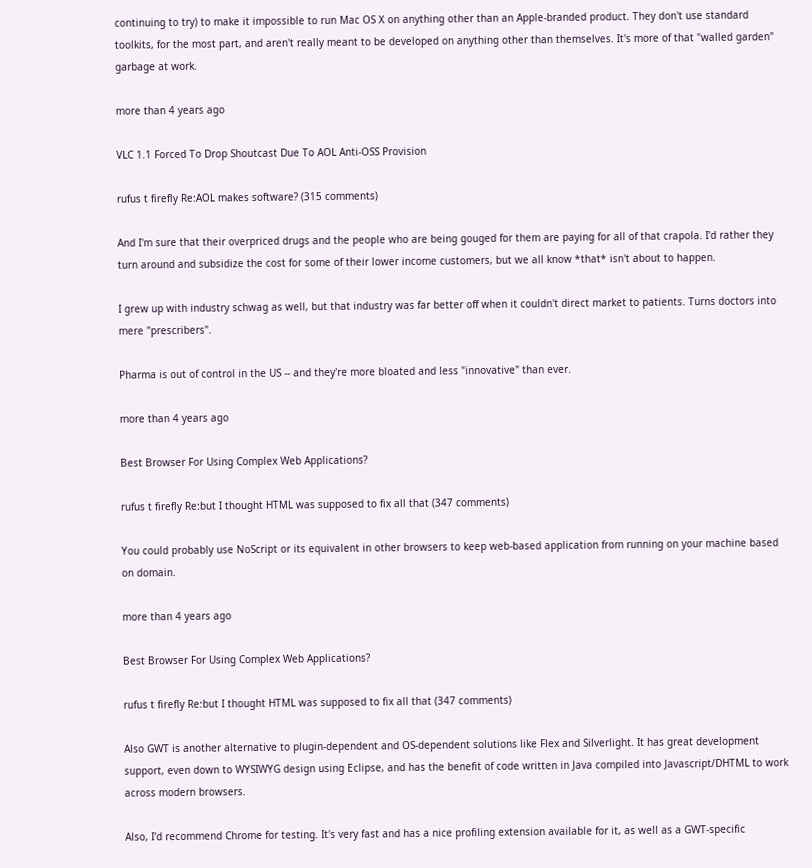continuing to try) to make it impossible to run Mac OS X on anything other than an Apple-branded product. They don't use standard toolkits, for the most part, and aren't really meant to be developed on anything other than themselves. It's more of that "walled garden" garbage at work.

more than 4 years ago

VLC 1.1 Forced To Drop Shoutcast Due To AOL Anti-OSS Provision

rufus t firefly Re:AOL makes software? (315 comments)

And I'm sure that their overpriced drugs and the people who are being gouged for them are paying for all of that crapola. I'd rather they turn around and subsidize the cost for some of their lower income customers, but we all know *that* isn't about to happen.

I grew up with industry schwag as well, but that industry was far better off when it couldn't direct market to patients. Turns doctors into mere "prescribers".

Pharma is out of control in the US -- and they're more bloated and less "innovative" than ever.

more than 4 years ago

Best Browser For Using Complex Web Applications?

rufus t firefly Re:but I thought HTML was supposed to fix all that (347 comments)

You could probably use NoScript or its equivalent in other browsers to keep web-based application from running on your machine based on domain.

more than 4 years ago

Best Browser For Using Complex Web Applications?

rufus t firefly Re:but I thought HTML was supposed to fix all that (347 comments)

Also GWT is another alternative to plugin-dependent and OS-dependent solutions like Flex and Silverlight. It has great development support, even down to WYSIWYG design using Eclipse, and has the benefit of code written in Java compiled into Javascript/DHTML to work across modern browsers.

Also, I'd recommend Chrome for testing. It's very fast and has a nice profiling extension available for it, as well as a GWT-specific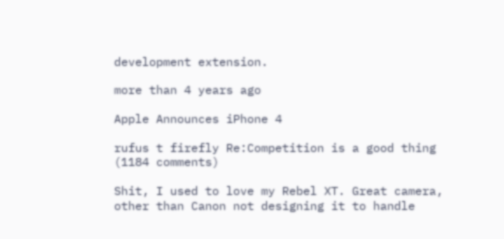development extension.

more than 4 years ago

Apple Announces iPhone 4

rufus t firefly Re:Competition is a good thing (1184 comments)

Shit, I used to love my Rebel XT. Great camera, other than Canon not designing it to handle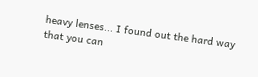heavy lenses... I found out the hard way that you can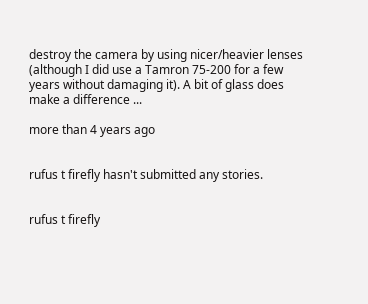destroy the camera by using nicer/heavier lenses (although I did use a Tamron 75-200 for a few years without damaging it). A bit of glass does make a difference ...

more than 4 years ago


rufus t firefly hasn't submitted any stories.


rufus t firefly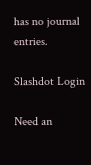has no journal entries.

Slashdot Login

Need an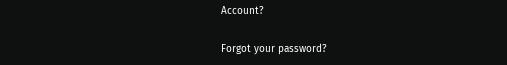Account?

Forgot your password?